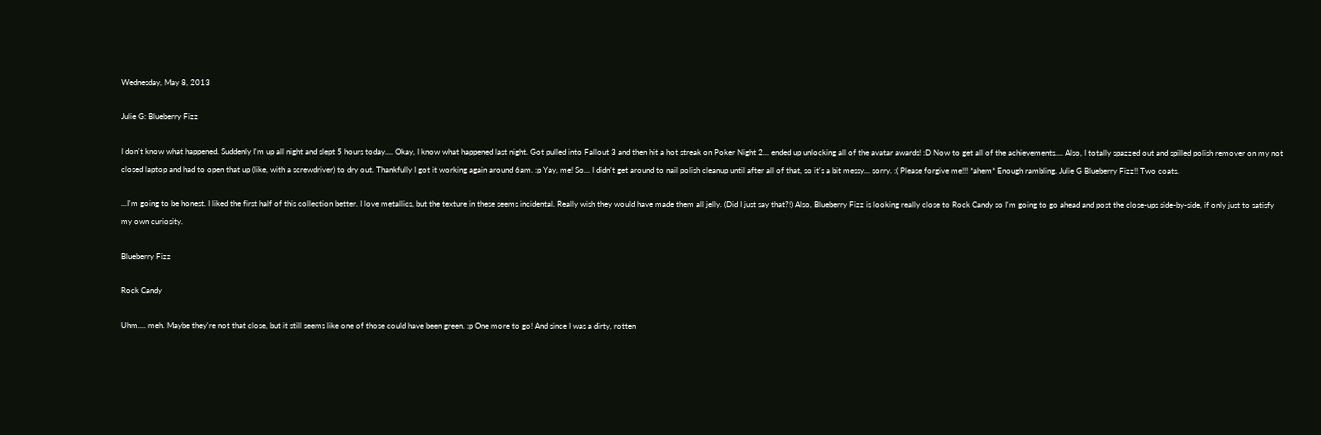Wednesday, May 8, 2013

Julie G: Blueberry Fizz

I don't know what happened. Suddenly I'm up all night and slept 5 hours today.... Okay, I know what happened last night. Got pulled into Fallout 3 and then hit a hot streak on Poker Night 2... ended up unlocking all of the avatar awards! :D Now to get all of the achievements.... Also, I totally spazzed out and spilled polish remover on my not closed laptop and had to open that up (like, with a screwdriver) to dry out. Thankfully I got it working again around 6am. :p Yay, me! So... I didn't get around to nail polish cleanup until after all of that, so it's a bit messy... sorry. :( Please forgive me!!! *ahem* Enough rambling. Julie G Blueberry Fizz!! Two coats.

...I'm going to be honest. I liked the first half of this collection better. I love metallics, but the texture in these seems incidental. Really wish they would have made them all jelly. (Did I just say that?!) Also, Blueberry Fizz is looking really close to Rock Candy so I'm going to go ahead and post the close-ups side-by-side, if only just to satisfy my own curiosity.

Blueberry Fizz

Rock Candy

Uhm.... meh. Maybe they're not that close, but it still seems like one of those could have been green. :p One more to go! And since I was a dirty, rotten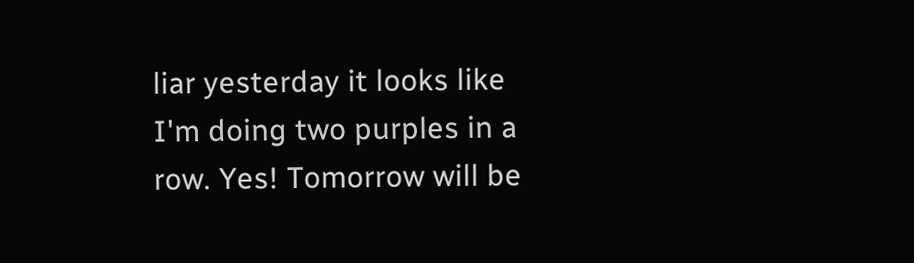liar yesterday it looks like I'm doing two purples in a row. Yes! Tomorrow will be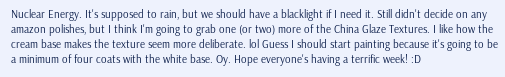Nuclear Energy. It's supposed to rain, but we should have a blacklight if I need it. Still didn't decide on any amazon polishes, but I think I'm going to grab one (or two) more of the China Glaze Textures. I like how the cream base makes the texture seem more deliberate. lol Guess I should start painting because it's going to be a minimum of four coats with the white base. Oy. Hope everyone's having a terrific week! :D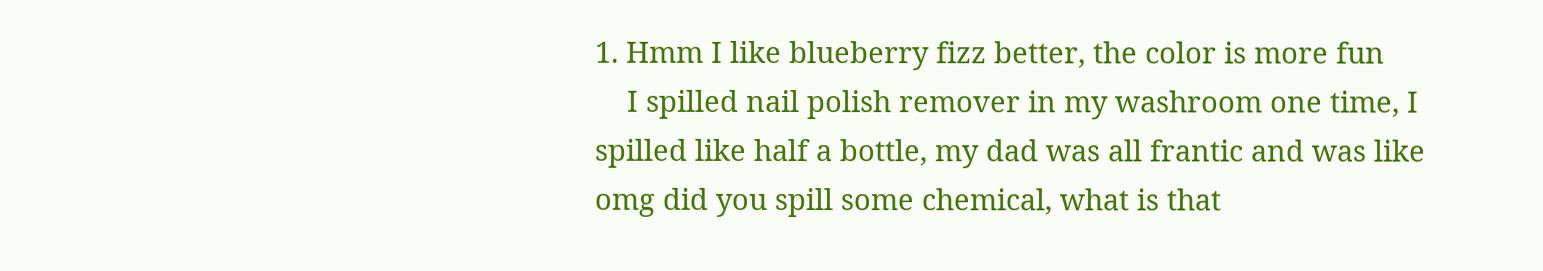1. Hmm I like blueberry fizz better, the color is more fun
    I spilled nail polish remover in my washroom one time, I spilled like half a bottle, my dad was all frantic and was like omg did you spill some chemical, what is that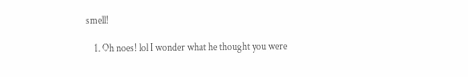smell!

    1. Oh noes! lol I wonder what he thought you were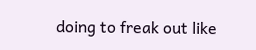doing to freak out like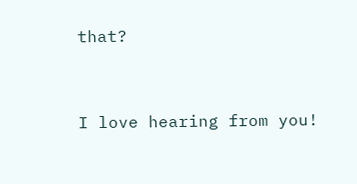that?


I love hearing from you!